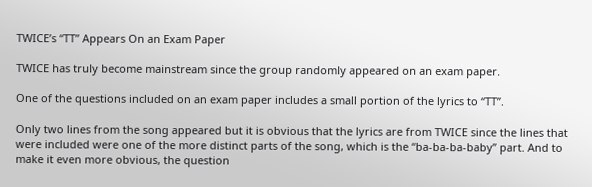TWICE’s “TT” Appears On an Exam Paper

TWICE has truly become mainstream since the group randomly appeared on an exam paper.

One of the questions included on an exam paper includes a small portion of the lyrics to “TT”.

Only two lines from the song appeared but it is obvious that the lyrics are from TWICE since the lines that were included were one of the more distinct parts of the song, which is the “ba-ba-ba-baby” part. And to make it even more obvious, the question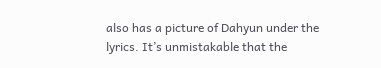also has a picture of Dahyun under the lyrics. It’s unmistakable that the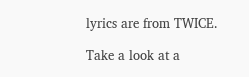lyrics are from TWICE.

Take a look at a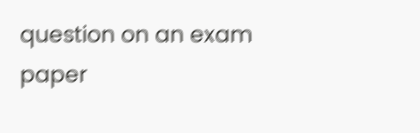question on an exam paper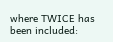where TWICE has been included: